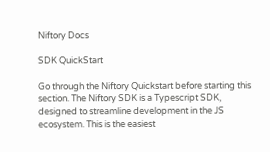Niftory Docs

SDK QuickStart

Go through the Niftory Quickstart before starting this section. The Niftory SDK is a Typescript SDK, designed to streamline development in the JS ecosystem. This is the easiest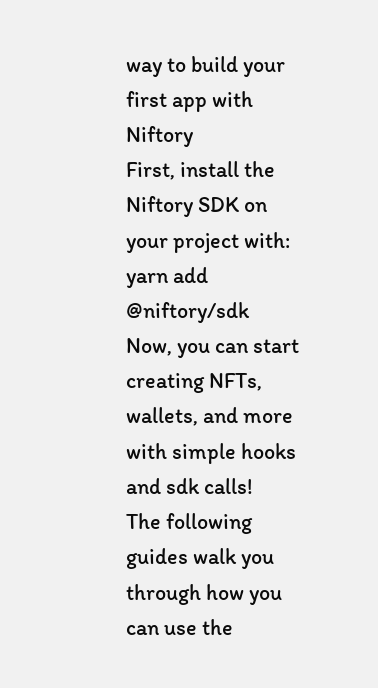way to build your first app with Niftory
First, install the Niftory SDK on your project with:
yarn add @niftory/sdk
Now, you can start creating NFTs, wallets, and more with simple hooks and sdk calls!
The following guides walk you through how you can use the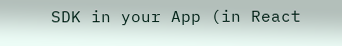SDK in your App (in React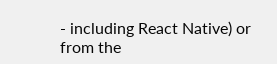- including React Native) or from the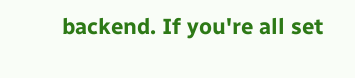backend. If you're all set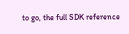to go, the full SDK reference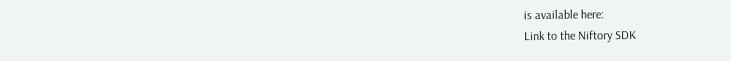is available here:
Link to the Niftory SDK